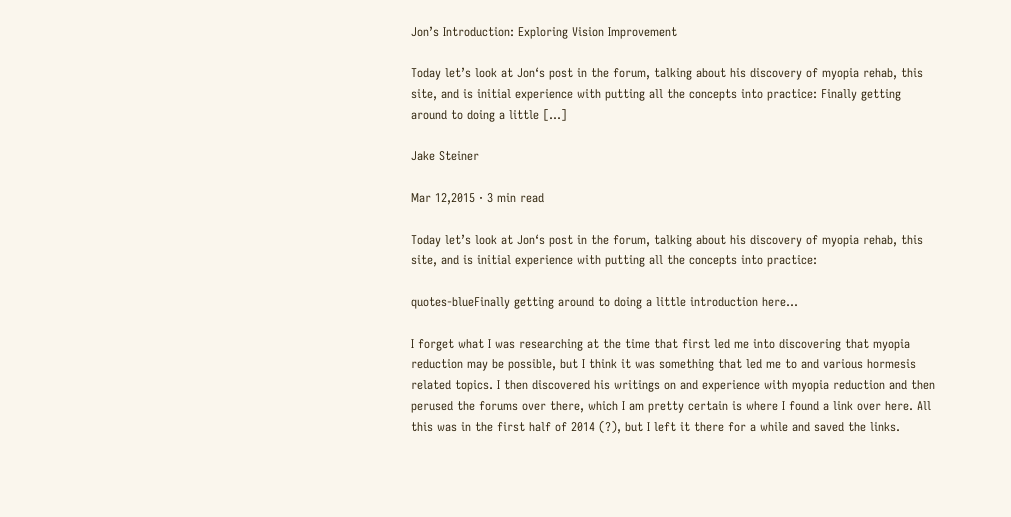Jon’s Introduction: Exploring Vision Improvement

Today let’s look at Jon‘s post in the forum, talking about his discovery of myopia rehab, this site, and is initial experience with putting all the concepts into practice: Finally getting around to doing a little […]

Jake Steiner

Mar 12,2015 · 3 min read

Today let’s look at Jon‘s post in the forum, talking about his discovery of myopia rehab, this site, and is initial experience with putting all the concepts into practice:

quotes-blueFinally getting around to doing a little introduction here…

I forget what I was researching at the time that first led me into discovering that myopia reduction may be possible, but I think it was something that led me to and various hormesis related topics. I then discovered his writings on and experience with myopia reduction and then perused the forums over there, which I am pretty certain is where I found a link over here. All this was in the first half of 2014 (?), but I left it there for a while and saved the links.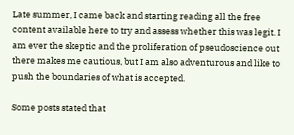Late summer, I came back and starting reading all the free content available here to try and assess whether this was legit. I am ever the skeptic and the proliferation of pseudoscience out there makes me cautious, but I am also adventurous and like to push the boundaries of what is accepted.

Some posts stated that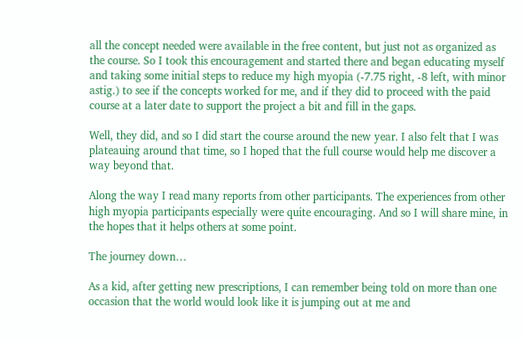all the concept needed were available in the free content, but just not as organized as the course. So I took this encouragement and started there and began educating myself and taking some initial steps to reduce my high myopia (-7.75 right, -8 left, with minor astig.) to see if the concepts worked for me, and if they did to proceed with the paid course at a later date to support the project a bit and fill in the gaps.

Well, they did, and so I did start the course around the new year. I also felt that I was plateauing around that time, so I hoped that the full course would help me discover a way beyond that.

Along the way I read many reports from other participants. The experiences from other high myopia participants especially were quite encouraging. And so I will share mine, in the hopes that it helps others at some point.

The journey down…

As a kid, after getting new prescriptions, I can remember being told on more than one occasion that the world would look like it is jumping out at me and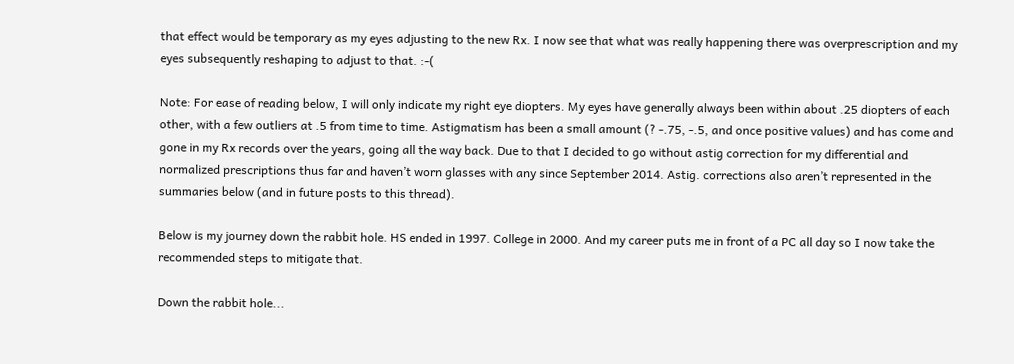that effect would be temporary as my eyes adjusting to the new Rx. I now see that what was really happening there was overprescription and my eyes subsequently reshaping to adjust to that. :-(

Note: For ease of reading below, I will only indicate my right eye diopters. My eyes have generally always been within about .25 diopters of each other, with a few outliers at .5 from time to time. Astigmatism has been a small amount (? -.75, -.5, and once positive values) and has come and gone in my Rx records over the years, going all the way back. Due to that I decided to go without astig correction for my differential and normalized prescriptions thus far and haven’t worn glasses with any since September 2014. Astig. corrections also aren’t represented in the summaries below (and in future posts to this thread).

Below is my journey down the rabbit hole. HS ended in 1997. College in 2000. And my career puts me in front of a PC all day so I now take the recommended steps to mitigate that.

Down the rabbit hole...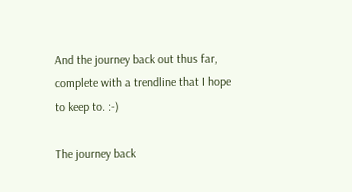And the journey back out thus far, complete with a trendline that I hope to keep to. :-)

The journey back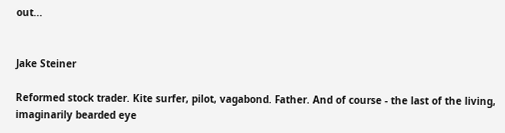out...


Jake Steiner

Reformed stock trader. Kite surfer, pilot, vagabond. Father. And of course - the last of the living, imaginarily bearded eye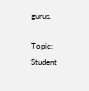gurus.

Topic:  Student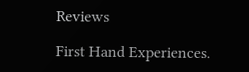Reviews

First Hand Experiences.